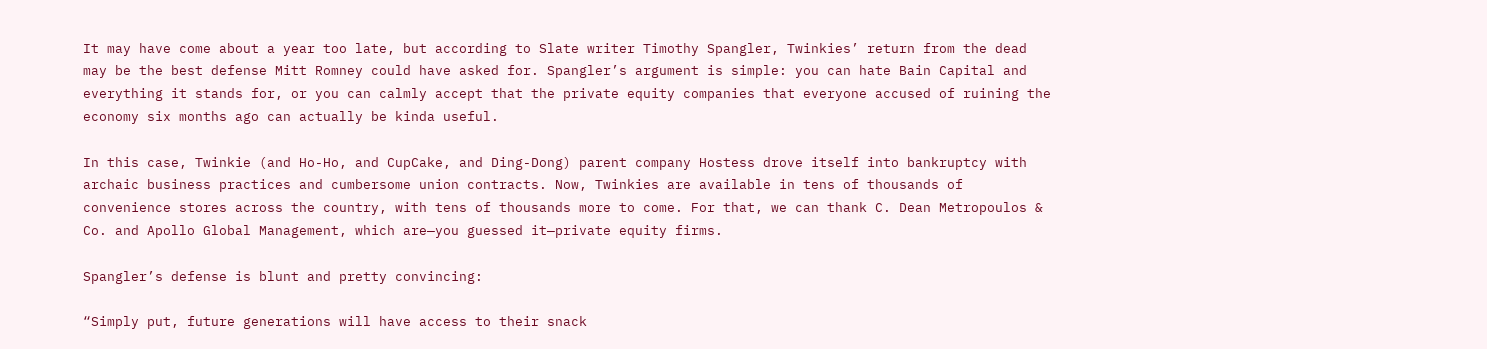It may have come about a year too late, but according to Slate writer Timothy Spangler, Twinkies’ return from the dead may be the best defense Mitt Romney could have asked for. Spangler’s argument is simple: you can hate Bain Capital and everything it stands for, or you can calmly accept that the private equity companies that everyone accused of ruining the economy six months ago can actually be kinda useful.

In this case, Twinkie (and Ho-Ho, and CupCake, and Ding-Dong) parent company Hostess drove itself into bankruptcy with archaic business practices and cumbersome union contracts. Now, Twinkies are available in tens of thousands of convenience stores across the country, with tens of thousands more to come. For that, we can thank C. Dean Metropoulos & Co. and Apollo Global Management, which are—you guessed it—private equity firms.

Spangler’s defense is blunt and pretty convincing:

“Simply put, future generations will have access to their snack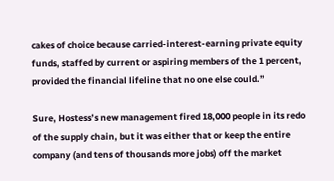cakes of choice because carried-interest-earning private equity funds, staffed by current or aspiring members of the 1 percent, provided the financial lifeline that no one else could.”

Sure, Hostess’s new management fired 18,000 people in its redo of the supply chain, but it was either that or keep the entire company (and tens of thousands more jobs) off the market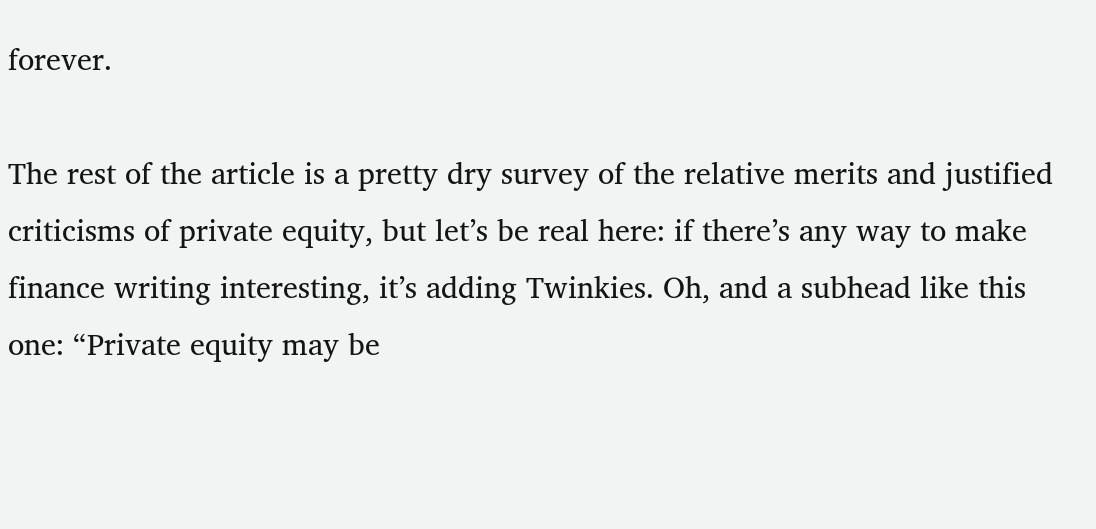forever.

The rest of the article is a pretty dry survey of the relative merits and justified criticisms of private equity, but let’s be real here: if there’s any way to make finance writing interesting, it’s adding Twinkies. Oh, and a subhead like this one: “Private equity may be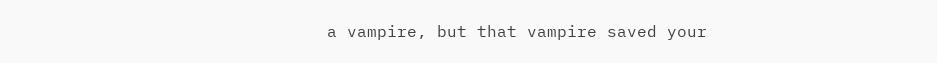a vampire, but that vampire saved your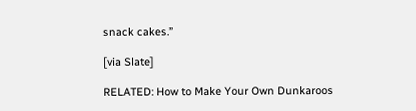snack cakes.”

[via Slate]

RELATED: How to Make Your Own Dunkaroos